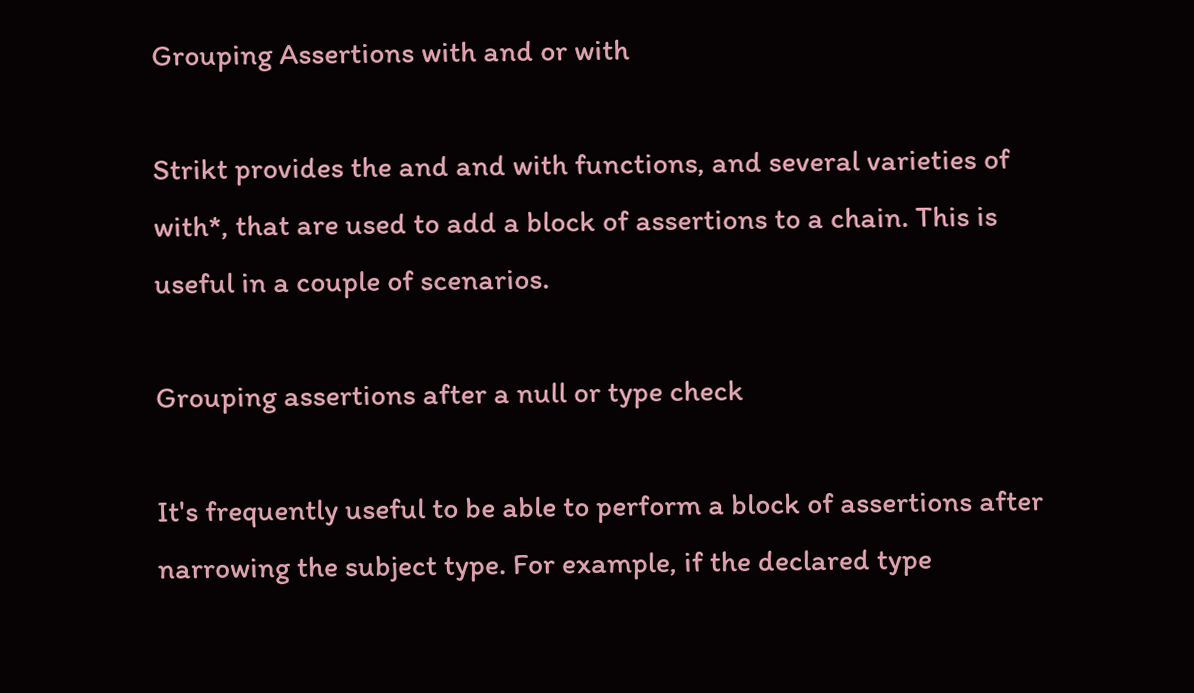Grouping Assertions with and or with

Strikt provides the and and with functions, and several varieties of with*, that are used to add a block of assertions to a chain. This is useful in a couple of scenarios.

Grouping assertions after a null or type check

It's frequently useful to be able to perform a block of assertions after narrowing the subject type. For example, if the declared type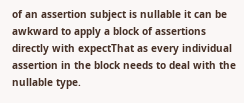of an assertion subject is nullable it can be awkward to apply a block of assertions directly with expectThat as every individual assertion in the block needs to deal with the nullable type.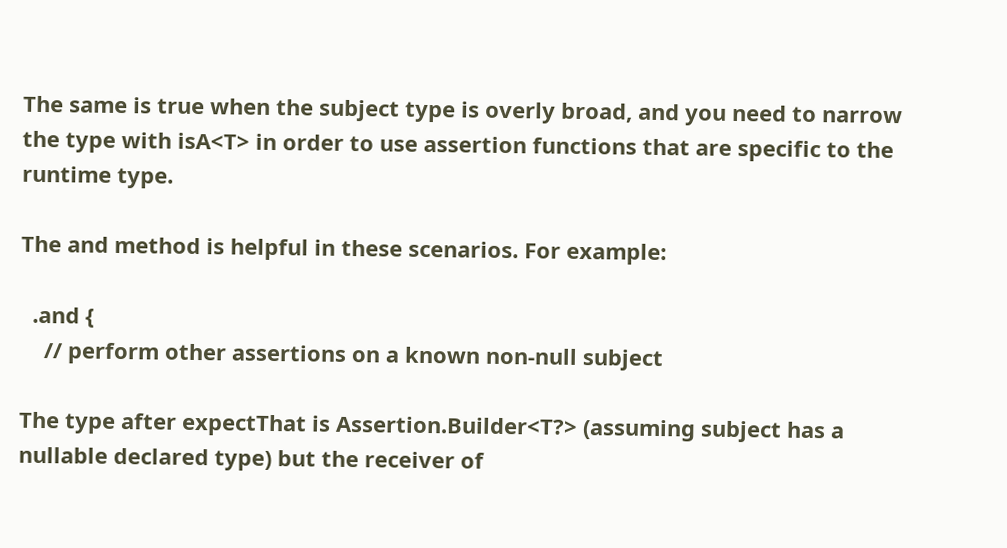The same is true when the subject type is overly broad, and you need to narrow the type with isA<T> in order to use assertion functions that are specific to the runtime type.

The and method is helpful in these scenarios. For example:

  .and {
    // perform other assertions on a known non-null subject

The type after expectThat is Assertion.Builder<T?> (assuming subject has a nullable declared type) but the receiver of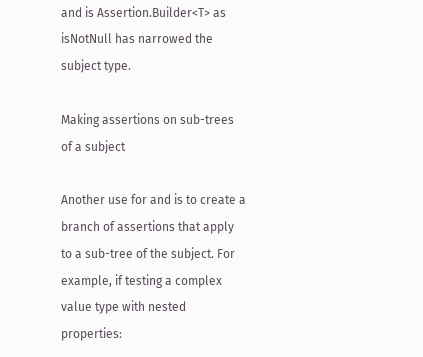and is Assertion.Builder<T> as isNotNull has narrowed the subject type.

Making assertions on sub-trees of a subject

Another use for and is to create a branch of assertions that apply to a sub-tree of the subject. For example, if testing a complex value type with nested properties: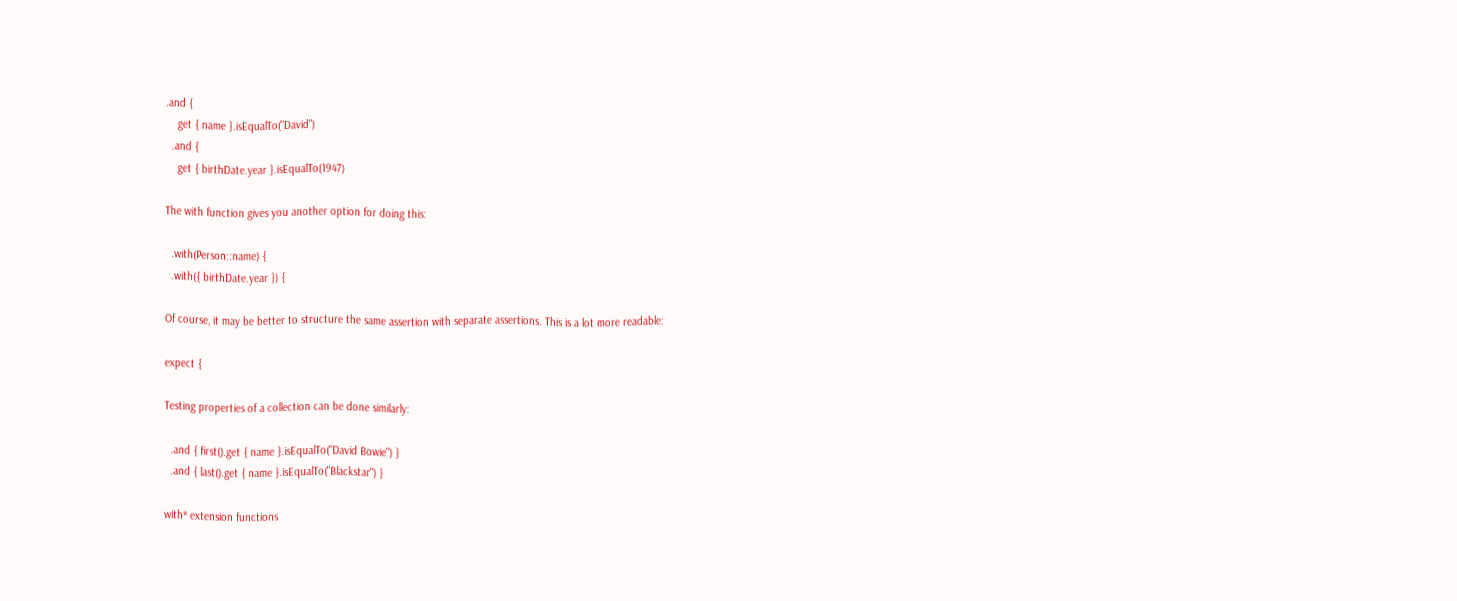.and {
    get { name }.isEqualTo("David")
  .and {
    get { birthDate.year }.isEqualTo(1947)

The with function gives you another option for doing this:

  .with(Person::name) {
  .with({ birthDate.year }) {

Of course, it may be better to structure the same assertion with separate assertions. This is a lot more readable:

expect {

Testing properties of a collection can be done similarly:

  .and { first().get { name }.isEqualTo("David Bowie") }
  .and { last().get { name }.isEqualTo("Blackstar") }

with* extension functions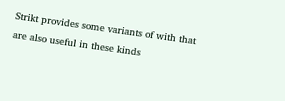Strikt provides some variants of with that are also useful in these kinds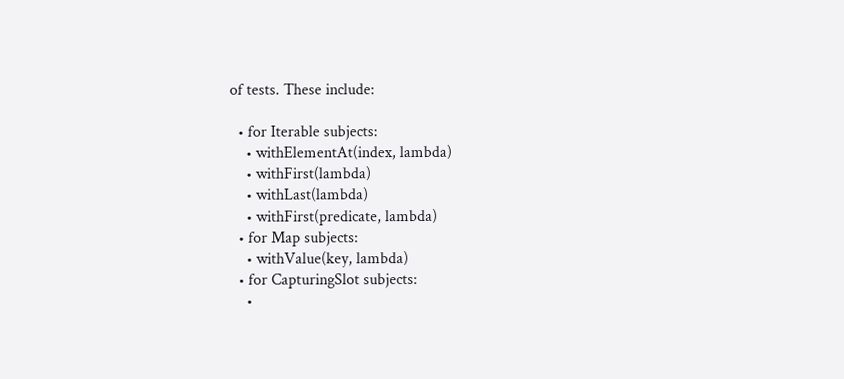of tests. These include:

  • for Iterable subjects:
    • withElementAt(index, lambda)
    • withFirst(lambda)
    • withLast(lambda)
    • withFirst(predicate, lambda)
  • for Map subjects:
    • withValue(key, lambda)
  • for CapturingSlot subjects:
    •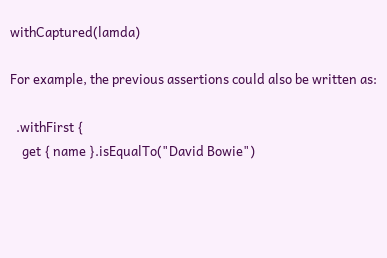withCaptured(lamda)

For example, the previous assertions could also be written as:

  .withFirst {
    get { name }.isEqualTo("David Bowie")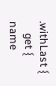.withLast {
    get { name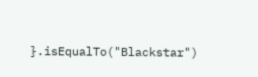}.isEqualTo("Blackstar")